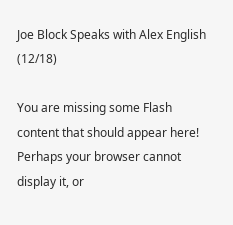Joe Block Speaks with Alex English (12/18)

You are missing some Flash content that should appear here! Perhaps your browser cannot display it, or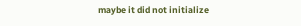maybe it did not initialize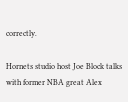correctly.

Hornets studio host Joe Block talks with former NBA great Alex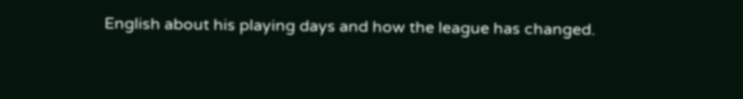English about his playing days and how the league has changed.